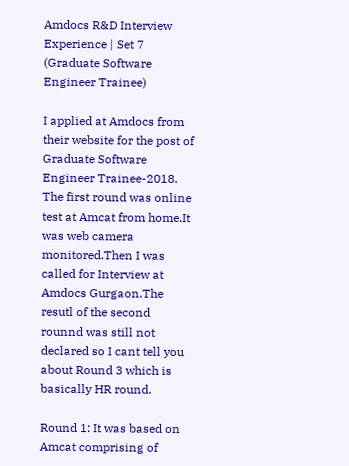Amdocs R&D Interview Experience | Set 7 (Graduate Software Engineer Trainee)

I applied at Amdocs from their website for the post of Graduate Software Engineer Trainee-2018. The first round was online test at Amcat from home.It was web camera monitored.Then I was called for Interview at Amdocs Gurgaon.The resutl of the second rounnd was still not declared so I cant tell you about Round 3 which is basically HR round.

Round 1: It was based on Amcat comprising of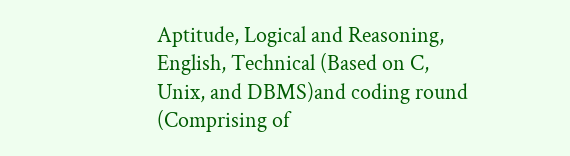Aptitude, Logical and Reasoning, English, Technical (Based on C, Unix, and DBMS)and coding round (Comprising of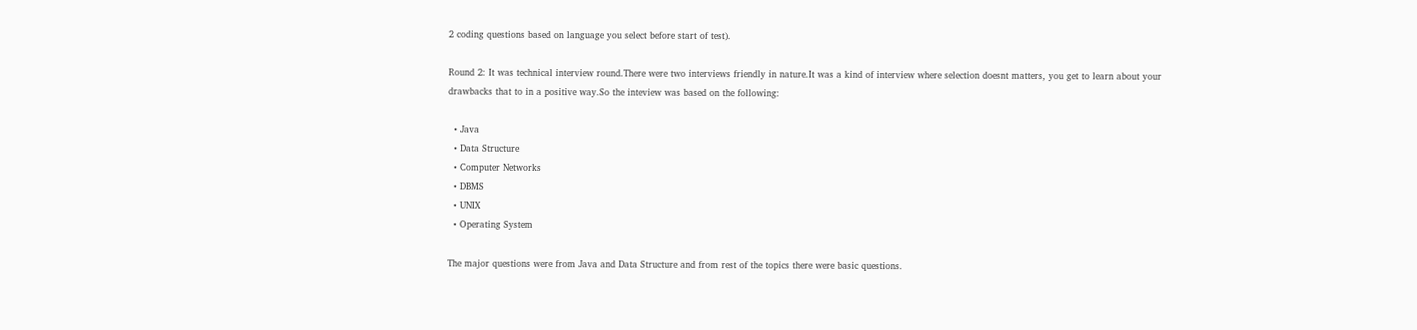2 coding questions based on language you select before start of test).

Round 2: It was technical interview round.There were two interviews friendly in nature.It was a kind of interview where selection doesnt matters, you get to learn about your drawbacks that to in a positive way.So the inteview was based on the following:

  • Java
  • Data Structure
  • Computer Networks
  • DBMS
  • UNIX
  • Operating System

The major questions were from Java and Data Structure and from rest of the topics there were basic questions.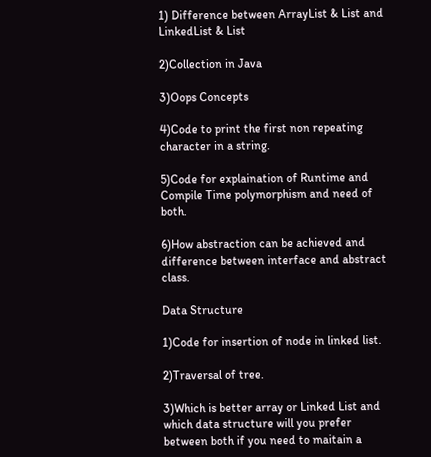1) Difference between ArrayList & List and LinkedList & List

2)Collection in Java

3)Oops Concepts

4)Code to print the first non repeating character in a string.

5)Code for explaination of Runtime and Compile Time polymorphism and need of both.

6)How abstraction can be achieved and difference between interface and abstract class.

Data Structure

1)Code for insertion of node in linked list.

2)Traversal of tree.

3)Which is better array or Linked List and which data structure will you prefer between both if you need to maitain a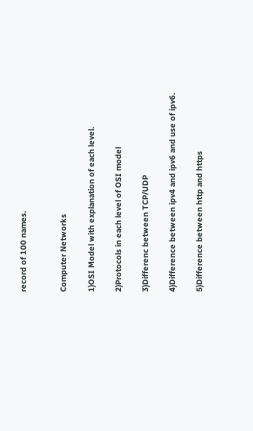record of 100 names.


Computer Networks

1)OSI Model with explanation of each level.

2)Protocols in each level of OSI model

3)Differenc between TCP/UDP

4)Difference between ipv4 and ipv6 and use of ipv6.

5)Difference between http and https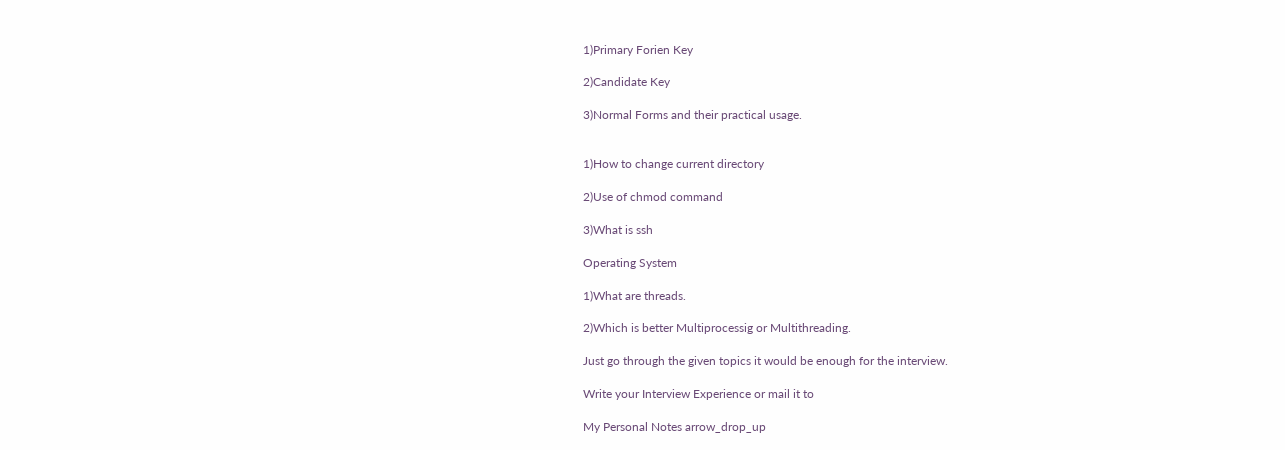1)Primary Forien Key

2)Candidate Key

3)Normal Forms and their practical usage.


1)How to change current directory

2)Use of chmod command

3)What is ssh

Operating System

1)What are threads.

2)Which is better Multiprocessig or Multithreading.

Just go through the given topics it would be enough for the interview.

Write your Interview Experience or mail it to

My Personal Notes arrow_drop_up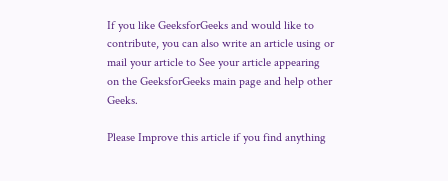If you like GeeksforGeeks and would like to contribute, you can also write an article using or mail your article to See your article appearing on the GeeksforGeeks main page and help other Geeks.

Please Improve this article if you find anything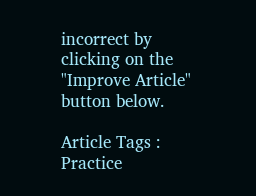incorrect by clicking on the "Improve Article" button below.

Article Tags :
Practice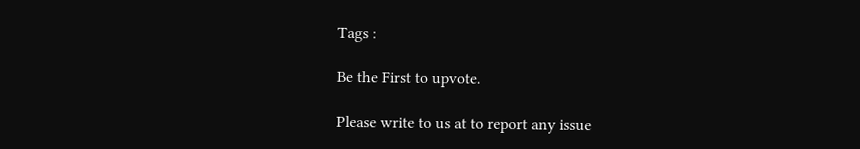Tags :

Be the First to upvote.

Please write to us at to report any issue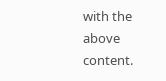with the above content.